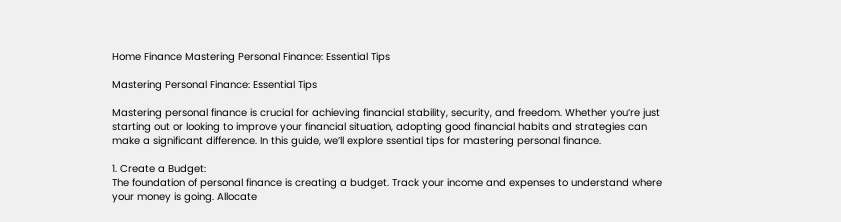Home Finance Mastering Personal Finance: Essential Tips

Mastering Personal Finance: Essential Tips

Mastering personal finance is crucial for achieving financial stability, security, and freedom. Whether you’re just starting out or looking to improve your financial situation, adopting good financial habits and strategies can make a significant difference. In this guide, we’ll explore ssential tips for mastering personal finance.

1. Create a Budget:
The foundation of personal finance is creating a budget. Track your income and expenses to understand where your money is going. Allocate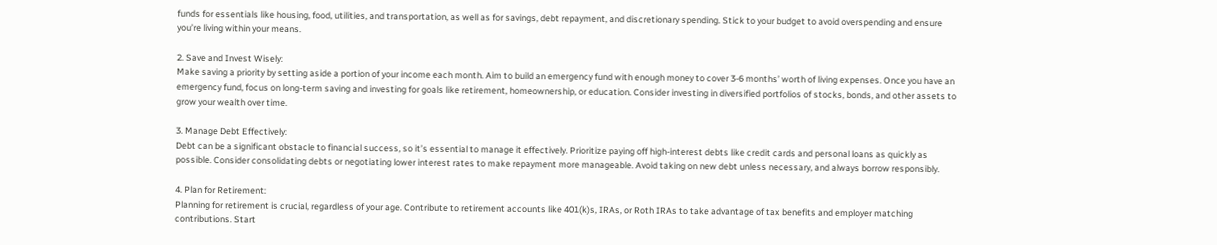funds for essentials like housing, food, utilities, and transportation, as well as for savings, debt repayment, and discretionary spending. Stick to your budget to avoid overspending and ensure you’re living within your means.

2. Save and Invest Wisely:
Make saving a priority by setting aside a portion of your income each month. Aim to build an emergency fund with enough money to cover 3-6 months’ worth of living expenses. Once you have an emergency fund, focus on long-term saving and investing for goals like retirement, homeownership, or education. Consider investing in diversified portfolios of stocks, bonds, and other assets to grow your wealth over time.

3. Manage Debt Effectively:
Debt can be a significant obstacle to financial success, so it’s essential to manage it effectively. Prioritize paying off high-interest debts like credit cards and personal loans as quickly as possible. Consider consolidating debts or negotiating lower interest rates to make repayment more manageable. Avoid taking on new debt unless necessary, and always borrow responsibly.

4. Plan for Retirement:
Planning for retirement is crucial, regardless of your age. Contribute to retirement accounts like 401(k)s, IRAs, or Roth IRAs to take advantage of tax benefits and employer matching contributions. Start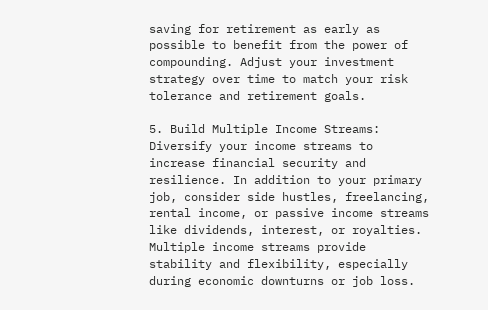saving for retirement as early as possible to benefit from the power of compounding. Adjust your investment strategy over time to match your risk tolerance and retirement goals.

5. Build Multiple Income Streams:
Diversify your income streams to increase financial security and resilience. In addition to your primary job, consider side hustles, freelancing, rental income, or passive income streams like dividends, interest, or royalties. Multiple income streams provide stability and flexibility, especially during economic downturns or job loss.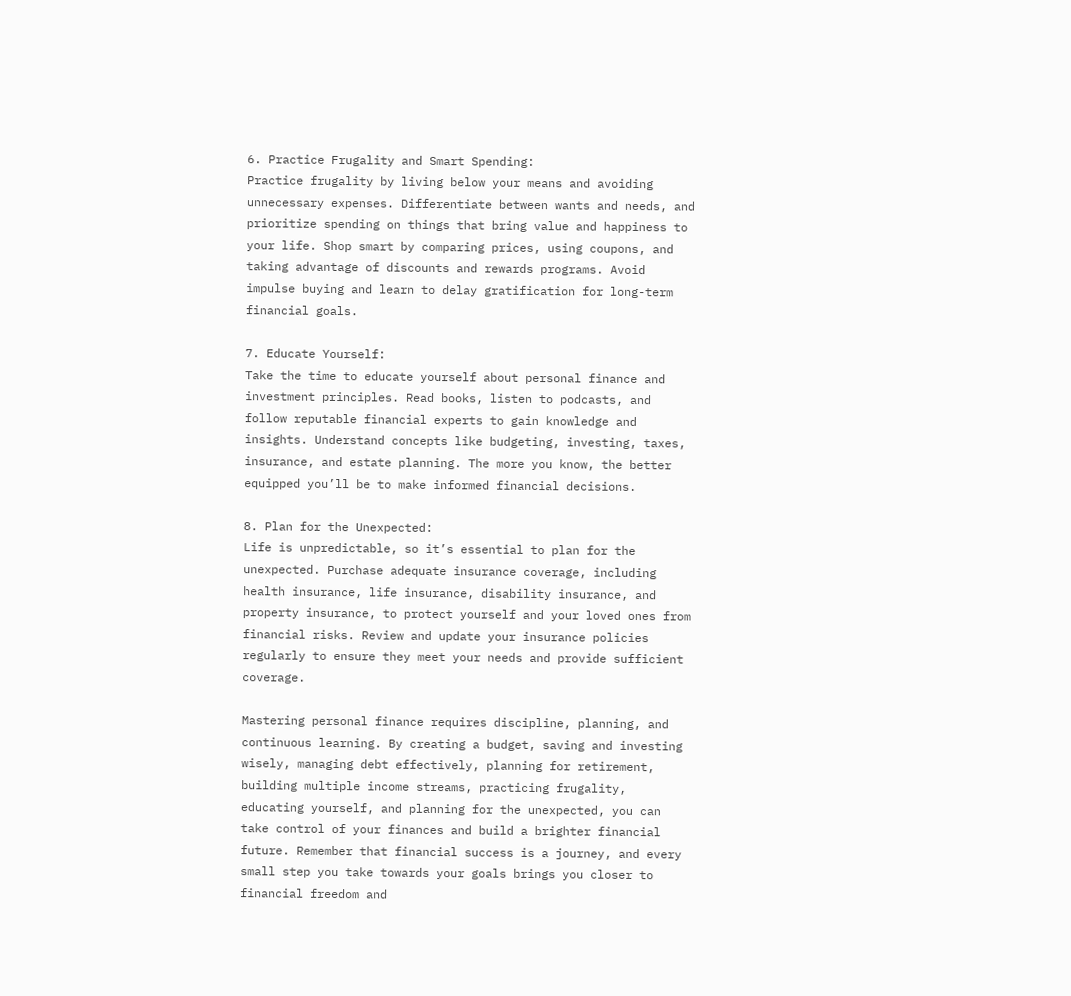6. Practice Frugality and Smart Spending:
Practice frugality by living below your means and avoiding unnecessary expenses. Differentiate between wants and needs, and prioritize spending on things that bring value and happiness to your life. Shop smart by comparing prices, using coupons, and taking advantage of discounts and rewards programs. Avoid impulse buying and learn to delay gratification for long-term financial goals.

7. Educate Yourself:
Take the time to educate yourself about personal finance and investment principles. Read books, listen to podcasts, and follow reputable financial experts to gain knowledge and insights. Understand concepts like budgeting, investing, taxes, insurance, and estate planning. The more you know, the better equipped you’ll be to make informed financial decisions.

8. Plan for the Unexpected:
Life is unpredictable, so it’s essential to plan for the unexpected. Purchase adequate insurance coverage, including health insurance, life insurance, disability insurance, and property insurance, to protect yourself and your loved ones from financial risks. Review and update your insurance policies regularly to ensure they meet your needs and provide sufficient coverage.

Mastering personal finance requires discipline, planning, and continuous learning. By creating a budget, saving and investing wisely, managing debt effectively, planning for retirement, building multiple income streams, practicing frugality, educating yourself, and planning for the unexpected, you can take control of your finances and build a brighter financial future. Remember that financial success is a journey, and every small step you take towards your goals brings you closer to financial freedom and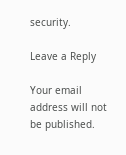security.

Leave a Reply

Your email address will not be published.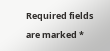Required fields are marked *